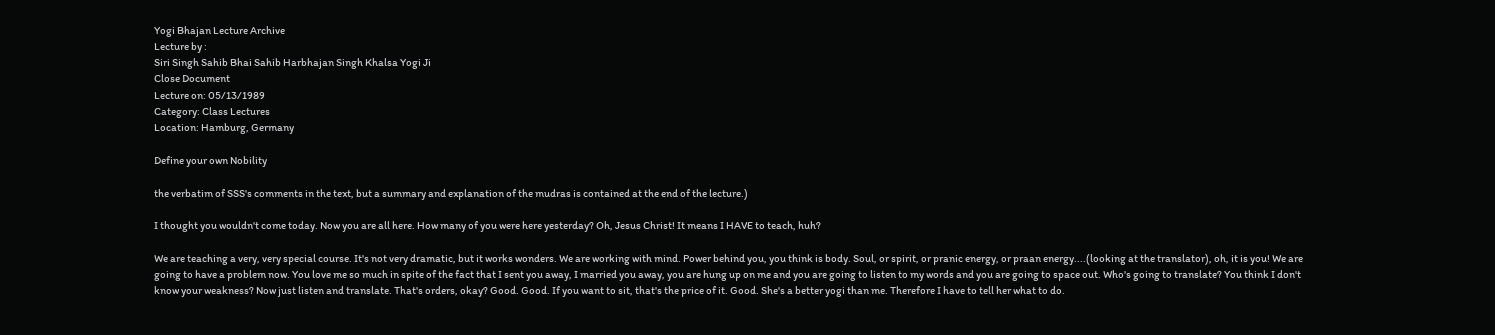Yogi Bhajan Lecture Archive
Lecture by :
Siri Singh Sahib Bhai Sahib Harbhajan Singh Khalsa Yogi Ji
Close Document
Lecture on: 05/13/1989
Category: Class Lectures
Location: Hamburg, Germany

Define your own Nobility

the verbatim of SSS's comments in the text, but a summary and explanation of the mudras is contained at the end of the lecture.)

I thought you wouldn't come today. Now you are all here. How many of you were here yesterday? Oh, Jesus Christ! It means I HAVE to teach, huh?

We are teaching a very, very special course. It's not very dramatic, but it works wonders. We are working with mind. Power behind you, you think is body. Soul, or spirit, or pranic energy, or praan energy....(looking at the translator), oh, it is you! We are going to have a problem now. You love me so much in spite of the fact that I sent you away, I married you away, you are hung up on me and you are going to listen to my words and you are going to space out. Who's going to translate? You think I don't know your weakness? Now just listen and translate. That's orders, okay? Good. Good. If you want to sit, that's the price of it. Good. She's a better yogi than me. Therefore I have to tell her what to do.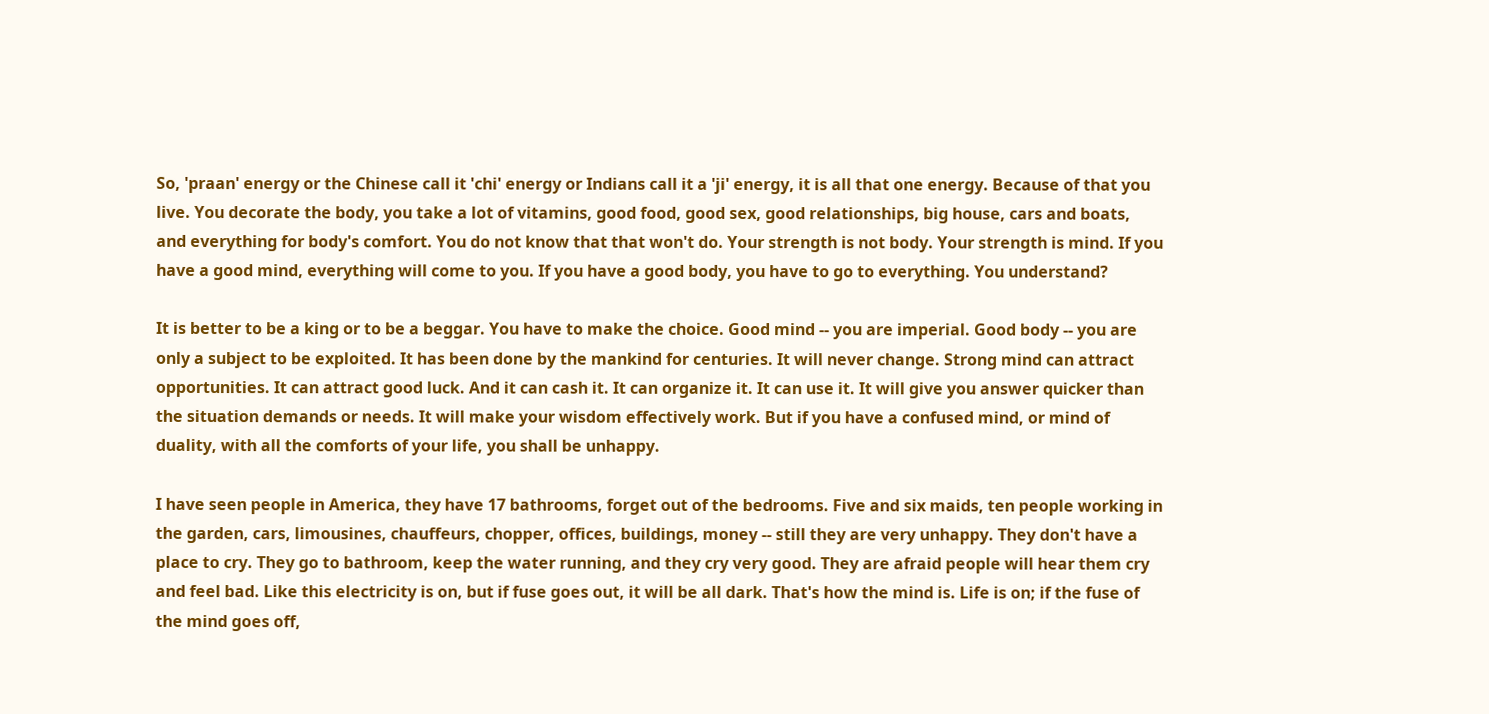So, 'praan' energy or the Chinese call it 'chi' energy or Indians call it a 'ji' energy, it is all that one energy. Because of that you live. You decorate the body, you take a lot of vitamins, good food, good sex, good relationships, big house, cars and boats, and everything for body's comfort. You do not know that that won't do. Your strength is not body. Your strength is mind. If you have a good mind, everything will come to you. If you have a good body, you have to go to everything. You understand?

It is better to be a king or to be a beggar. You have to make the choice. Good mind -- you are imperial. Good body -- you are only a subject to be exploited. It has been done by the mankind for centuries. It will never change. Strong mind can attract opportunities. It can attract good luck. And it can cash it. It can organize it. It can use it. It will give you answer quicker than the situation demands or needs. It will make your wisdom effectively work. But if you have a confused mind, or mind of duality, with all the comforts of your life, you shall be unhappy.

I have seen people in America, they have 17 bathrooms, forget out of the bedrooms. Five and six maids, ten people working in the garden, cars, limousines, chauffeurs, chopper, offices, buildings, money -- still they are very unhappy. They don't have a place to cry. They go to bathroom, keep the water running, and they cry very good. They are afraid people will hear them cry and feel bad. Like this electricity is on, but if fuse goes out, it will be all dark. That's how the mind is. Life is on; if the fuse of the mind goes off,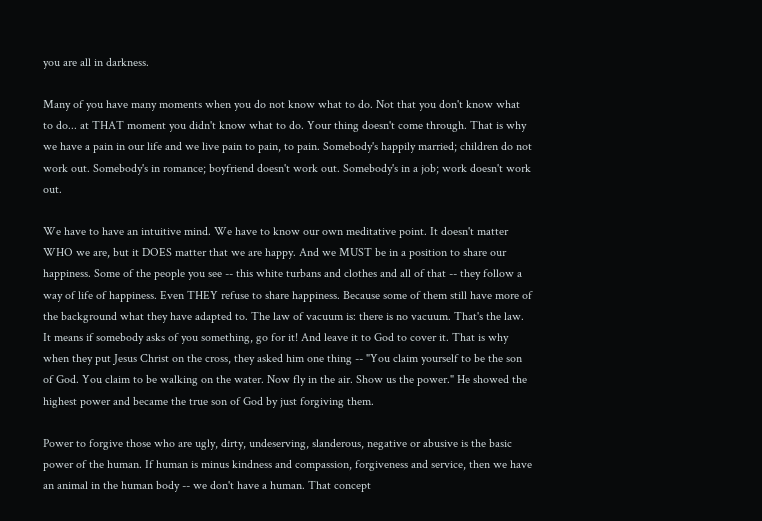you are all in darkness.

Many of you have many moments when you do not know what to do. Not that you don't know what to do... at THAT moment you didn't know what to do. Your thing doesn't come through. That is why we have a pain in our life and we live pain to pain, to pain. Somebody's happily married; children do not work out. Somebody's in romance; boyfriend doesn't work out. Somebody's in a job; work doesn't work out.

We have to have an intuitive mind. We have to know our own meditative point. It doesn't matter WHO we are, but it DOES matter that we are happy. And we MUST be in a position to share our happiness. Some of the people you see -- this white turbans and clothes and all of that -- they follow a way of life of happiness. Even THEY refuse to share happiness. Because some of them still have more of the background what they have adapted to. The law of vacuum is: there is no vacuum. That's the law. It means if somebody asks of you something, go for it! And leave it to God to cover it. That is why when they put Jesus Christ on the cross, they asked him one thing -- "You claim yourself to be the son of God. You claim to be walking on the water. Now fly in the air. Show us the power." He showed the highest power and became the true son of God by just forgiving them.

Power to forgive those who are ugly, dirty, undeserving, slanderous, negative or abusive is the basic power of the human. If human is minus kindness and compassion, forgiveness and service, then we have an animal in the human body -- we don't have a human. That concept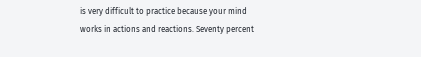is very difficult to practice because your mind works in actions and reactions. Seventy percent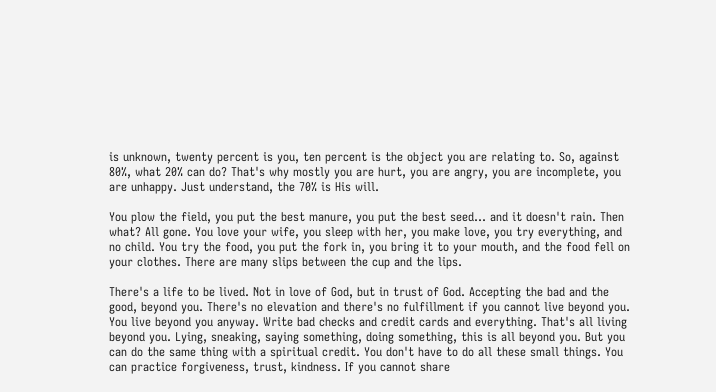is unknown, twenty percent is you, ten percent is the object you are relating to. So, against 80%, what 20% can do? That's why mostly you are hurt, you are angry, you are incomplete, you are unhappy. Just understand, the 70% is His will.

You plow the field, you put the best manure, you put the best seed... and it doesn't rain. Then what? All gone. You love your wife, you sleep with her, you make love, you try everything, and no child. You try the food, you put the fork in, you bring it to your mouth, and the food fell on your clothes. There are many slips between the cup and the lips.

There's a life to be lived. Not in love of God, but in trust of God. Accepting the bad and the good, beyond you. There's no elevation and there's no fulfillment if you cannot live beyond you. You live beyond you anyway. Write bad checks and credit cards and everything. That's all living beyond you. Lying, sneaking, saying something, doing something, this is all beyond you. But you can do the same thing with a spiritual credit. You don't have to do all these small things. You can practice forgiveness, trust, kindness. If you cannot share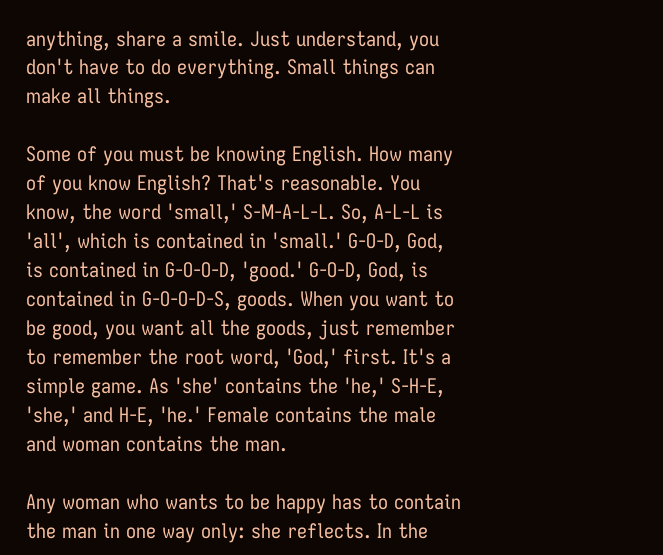anything, share a smile. Just understand, you don't have to do everything. Small things can make all things.

Some of you must be knowing English. How many of you know English? That's reasonable. You know, the word 'small,' S-M-A-L-L. So, A-L-L is 'all', which is contained in 'small.' G-O-D, God, is contained in G-O-O-D, 'good.' G-O-D, God, is contained in G-O-O-D-S, goods. When you want to be good, you want all the goods, just remember to remember the root word, 'God,' first. It's a simple game. As 'she' contains the 'he,' S-H-E, 'she,' and H-E, 'he.' Female contains the male and woman contains the man.

Any woman who wants to be happy has to contain the man in one way only: she reflects. In the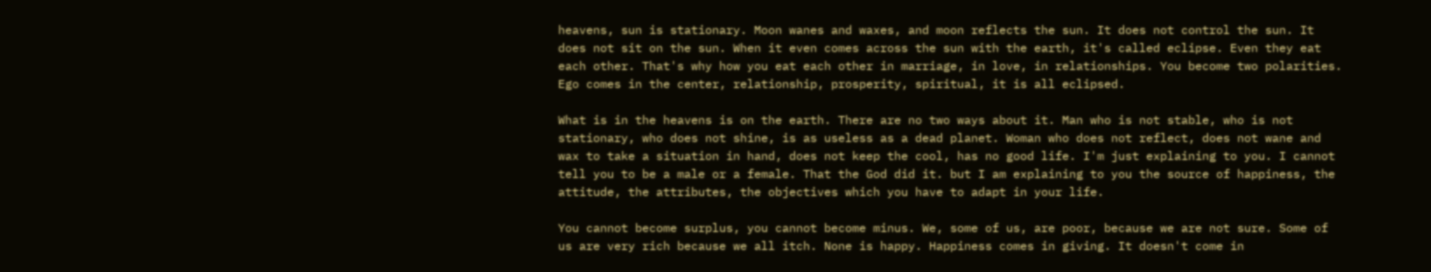heavens, sun is stationary. Moon wanes and waxes, and moon reflects the sun. It does not control the sun. It does not sit on the sun. When it even comes across the sun with the earth, it's called eclipse. Even they eat each other. That's why how you eat each other in marriage, in love, in relationships. You become two polarities. Ego comes in the center, relationship, prosperity, spiritual, it is all eclipsed.

What is in the heavens is on the earth. There are no two ways about it. Man who is not stable, who is not stationary, who does not shine, is as useless as a dead planet. Woman who does not reflect, does not wane and wax to take a situation in hand, does not keep the cool, has no good life. I'm just explaining to you. I cannot tell you to be a male or a female. That the God did it. but I am explaining to you the source of happiness, the attitude, the attributes, the objectives which you have to adapt in your life.

You cannot become surplus, you cannot become minus. We, some of us, are poor, because we are not sure. Some of us are very rich because we all itch. None is happy. Happiness comes in giving. It doesn't come in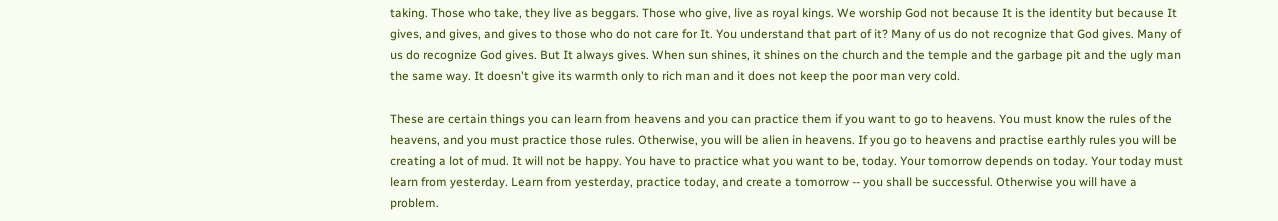taking. Those who take, they live as beggars. Those who give, live as royal kings. We worship God not because It is the identity but because It gives, and gives, and gives to those who do not care for It. You understand that part of it? Many of us do not recognize that God gives. Many of us do recognize God gives. But It always gives. When sun shines, it shines on the church and the temple and the garbage pit and the ugly man the same way. It doesn't give its warmth only to rich man and it does not keep the poor man very cold.

These are certain things you can learn from heavens and you can practice them if you want to go to heavens. You must know the rules of the heavens, and you must practice those rules. Otherwise, you will be alien in heavens. If you go to heavens and practise earthly rules you will be creating a lot of mud. It will not be happy. You have to practice what you want to be, today. Your tomorrow depends on today. Your today must learn from yesterday. Learn from yesterday, practice today, and create a tomorrow -- you shall be successful. Otherwise you will have a problem.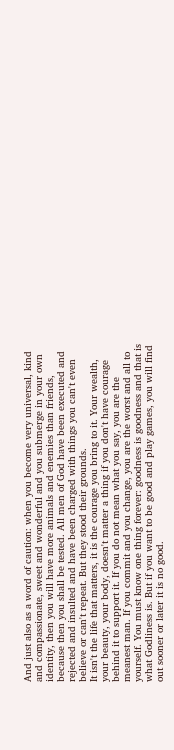And just also as a word of caution: when you become very universal, kind and compassionate, sweet and wonderful and you submerge in your own identity, then you will have more animals and enemies than friends, because then you shall be tested. All men of God have been executed and rejected and insulted and have been charged with things you can't even believe or can't repeat. But they stood their grounds.
It isn't the life that matters, it is the courage you bring to it. Your wealth, your beauty, your body, doesn't matter a thing if you don't have courage behind it to support it. If you do not mean what you say, you are the meanest man. If you commit and you change, you are the worst and all to yourself. You must know one thing forever: goodness is goodness and that is what Godliness is. But if you want to be good and play games, you will find out sooner or later it is no good.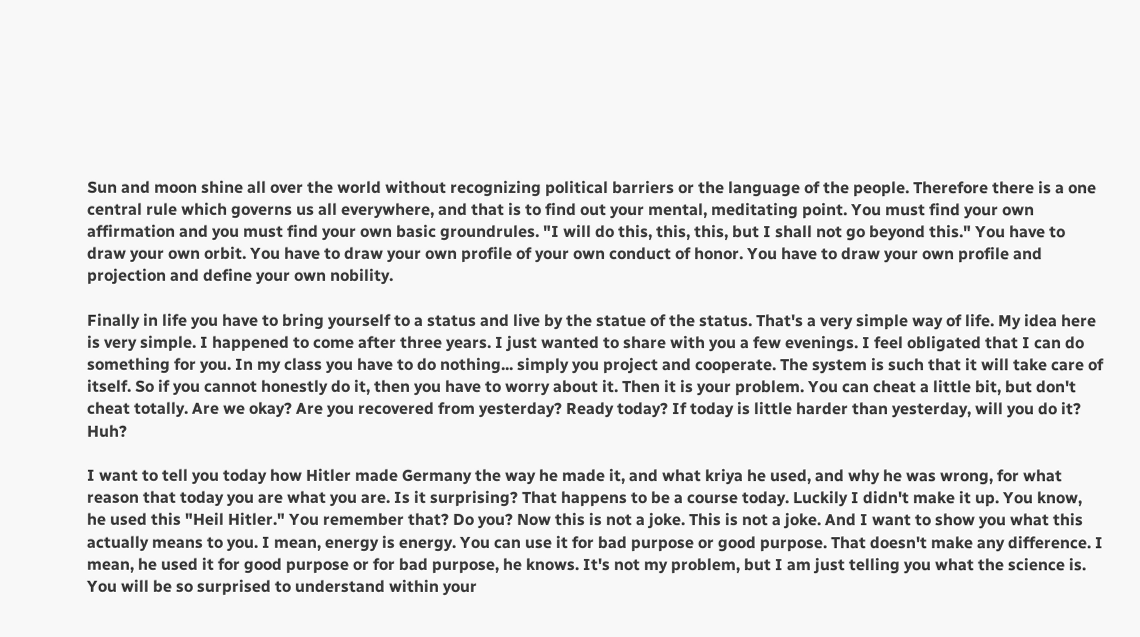Sun and moon shine all over the world without recognizing political barriers or the language of the people. Therefore there is a one central rule which governs us all everywhere, and that is to find out your mental, meditating point. You must find your own affirmation and you must find your own basic groundrules. "I will do this, this, this, but I shall not go beyond this." You have to draw your own orbit. You have to draw your own profile of your own conduct of honor. You have to draw your own profile and projection and define your own nobility.

Finally in life you have to bring yourself to a status and live by the statue of the status. That's a very simple way of life. My idea here is very simple. I happened to come after three years. I just wanted to share with you a few evenings. I feel obligated that I can do something for you. In my class you have to do nothing... simply you project and cooperate. The system is such that it will take care of itself. So if you cannot honestly do it, then you have to worry about it. Then it is your problem. You can cheat a little bit, but don't cheat totally. Are we okay? Are you recovered from yesterday? Ready today? If today is little harder than yesterday, will you do it? Huh?

I want to tell you today how Hitler made Germany the way he made it, and what kriya he used, and why he was wrong, for what reason that today you are what you are. Is it surprising? That happens to be a course today. Luckily I didn't make it up. You know, he used this "Heil Hitler." You remember that? Do you? Now this is not a joke. This is not a joke. And I want to show you what this actually means to you. I mean, energy is energy. You can use it for bad purpose or good purpose. That doesn't make any difference. I mean, he used it for good purpose or for bad purpose, he knows. It's not my problem, but I am just telling you what the science is. You will be so surprised to understand within your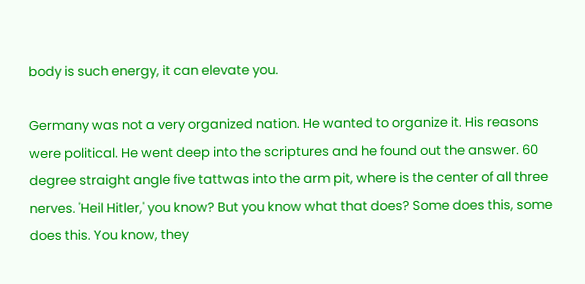body is such energy, it can elevate you.

Germany was not a very organized nation. He wanted to organize it. His reasons were political. He went deep into the scriptures and he found out the answer. 60 degree straight angle five tattwas into the arm pit, where is the center of all three nerves. 'Heil Hitler,' you know? But you know what that does? Some does this, some does this. You know, they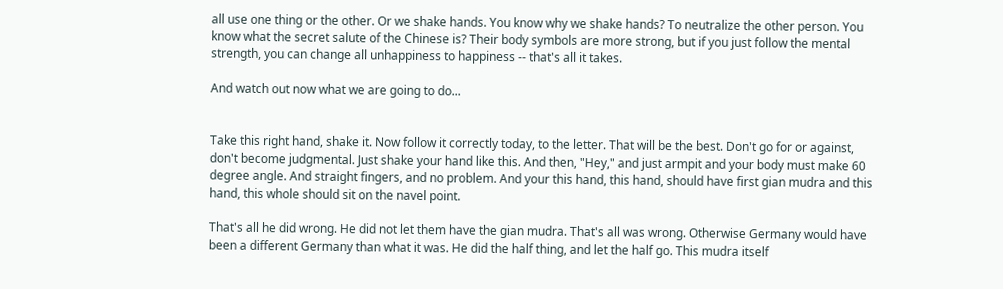all use one thing or the other. Or we shake hands. You know why we shake hands? To neutralize the other person. You know what the secret salute of the Chinese is? Their body symbols are more strong, but if you just follow the mental strength, you can change all unhappiness to happiness -- that's all it takes.

And watch out now what we are going to do...


Take this right hand, shake it. Now follow it correctly today, to the letter. That will be the best. Don't go for or against, don't become judgmental. Just shake your hand like this. And then, "Hey," and just armpit and your body must make 60 degree angle. And straight fingers, and no problem. And your this hand, this hand, should have first gian mudra and this hand, this whole should sit on the navel point.

That's all he did wrong. He did not let them have the gian mudra. That's all was wrong. Otherwise Germany would have been a different Germany than what it was. He did the half thing, and let the half go. This mudra itself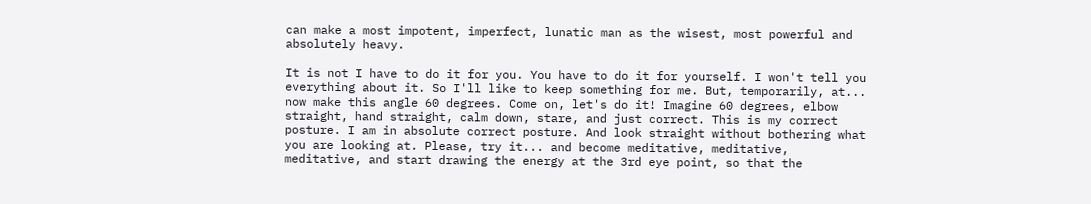can make a most impotent, imperfect, lunatic man as the wisest, most powerful and absolutely heavy.

It is not I have to do it for you. You have to do it for yourself. I won't tell you everything about it. So I'll like to keep something for me. But, temporarily, at... now make this angle 60 degrees. Come on, let's do it! Imagine 60 degrees, elbow straight, hand straight, calm down, stare, and just correct. This is my correct posture. I am in absolute correct posture. And look straight without bothering what you are looking at. Please, try it... and become meditative, meditative, meditative, and start drawing the energy at the 3rd eye point, so that the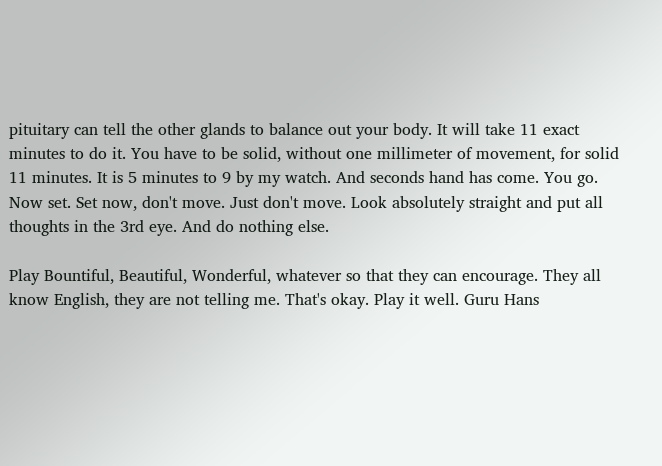pituitary can tell the other glands to balance out your body. It will take 11 exact minutes to do it. You have to be solid, without one millimeter of movement, for solid 11 minutes. It is 5 minutes to 9 by my watch. And seconds hand has come. You go. Now set. Set now, don't move. Just don't move. Look absolutely straight and put all thoughts in the 3rd eye. And do nothing else.

Play Bountiful, Beautiful, Wonderful, whatever so that they can encourage. They all know English, they are not telling me. That's okay. Play it well. Guru Hans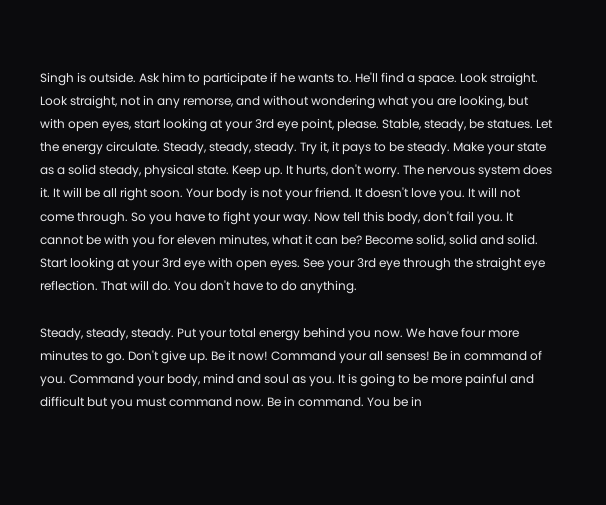Singh is outside. Ask him to participate if he wants to. He'll find a space. Look straight. Look straight, not in any remorse, and without wondering what you are looking, but with open eyes, start looking at your 3rd eye point, please. Stable, steady, be statues. Let the energy circulate. Steady, steady, steady. Try it, it pays to be steady. Make your state as a solid steady, physical state. Keep up. It hurts, don't worry. The nervous system does it. It will be all right soon. Your body is not your friend. It doesn't love you. It will not come through. So you have to fight your way. Now tell this body, don't fail you. It cannot be with you for eleven minutes, what it can be? Become solid, solid and solid. Start looking at your 3rd eye with open eyes. See your 3rd eye through the straight eye reflection. That will do. You don't have to do anything.

Steady, steady, steady. Put your total energy behind you now. We have four more minutes to go. Don't give up. Be it now! Command your all senses! Be in command of you. Command your body, mind and soul as you. It is going to be more painful and difficult but you must command now. Be in command. You be in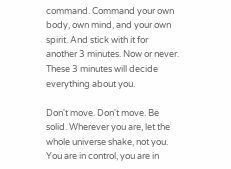command. Command your own body, own mind, and your own spirit. And stick with it for another 3 minutes. Now or never. These 3 minutes will decide everything about you.

Don't move. Don't move. Be solid. Wherever you are, let the whole universe shake, not you. You are in control, you are in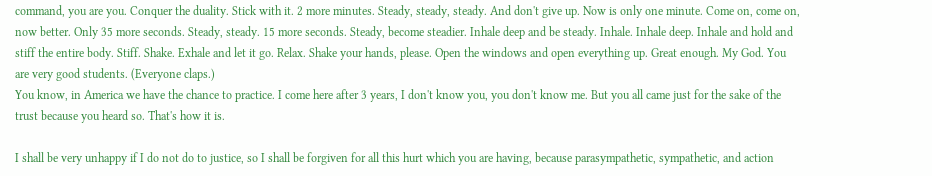command, you are you. Conquer the duality. Stick with it. 2 more minutes. Steady, steady, steady. And don't give up. Now is only one minute. Come on, come on, now better. Only 35 more seconds. Steady, steady. 15 more seconds. Steady, become steadier. Inhale deep and be steady. Inhale. Inhale deep. Inhale and hold and stiff the entire body. Stiff. Shake. Exhale and let it go. Relax. Shake your hands, please. Open the windows and open everything up. Great enough. My God. You are very good students. (Everyone claps.)
You know, in America we have the chance to practice. I come here after 3 years, I don't know you, you don't know me. But you all came just for the sake of the trust because you heard so. That's how it is.

I shall be very unhappy if I do not do to justice, so I shall be forgiven for all this hurt which you are having, because parasympathetic, sympathetic, and action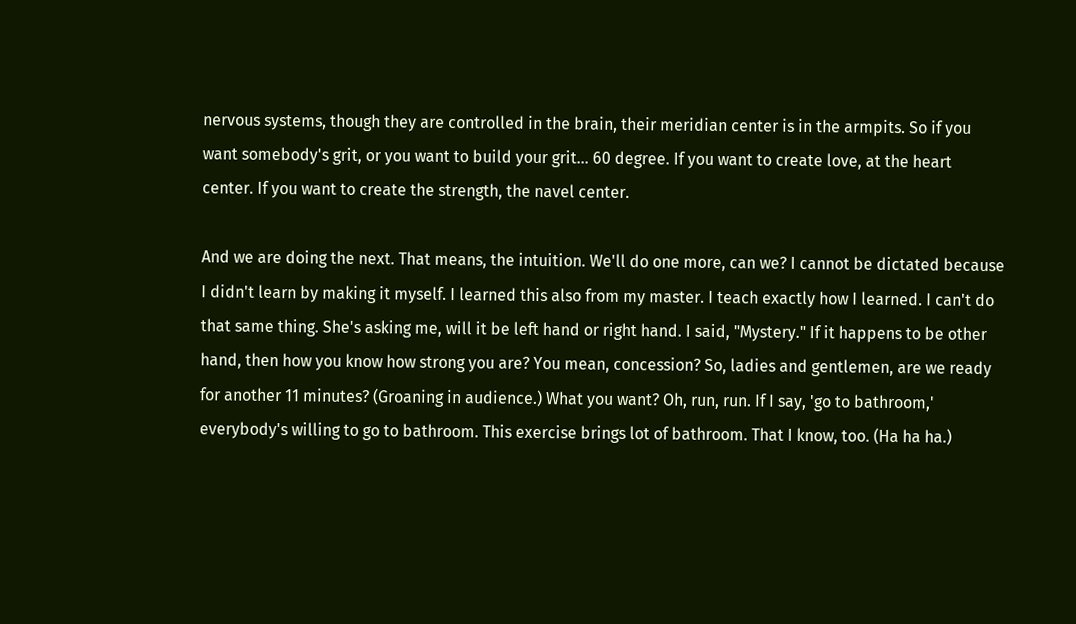nervous systems, though they are controlled in the brain, their meridian center is in the armpits. So if you want somebody's grit, or you want to build your grit... 60 degree. If you want to create love, at the heart center. If you want to create the strength, the navel center.

And we are doing the next. That means, the intuition. We'll do one more, can we? I cannot be dictated because I didn't learn by making it myself. I learned this also from my master. I teach exactly how I learned. I can't do that same thing. She's asking me, will it be left hand or right hand. I said, "Mystery." If it happens to be other hand, then how you know how strong you are? You mean, concession? So, ladies and gentlemen, are we ready for another 11 minutes? (Groaning in audience.) What you want? Oh, run, run. If I say, 'go to bathroom,' everybody's willing to go to bathroom. This exercise brings lot of bathroom. That I know, too. (Ha ha ha.)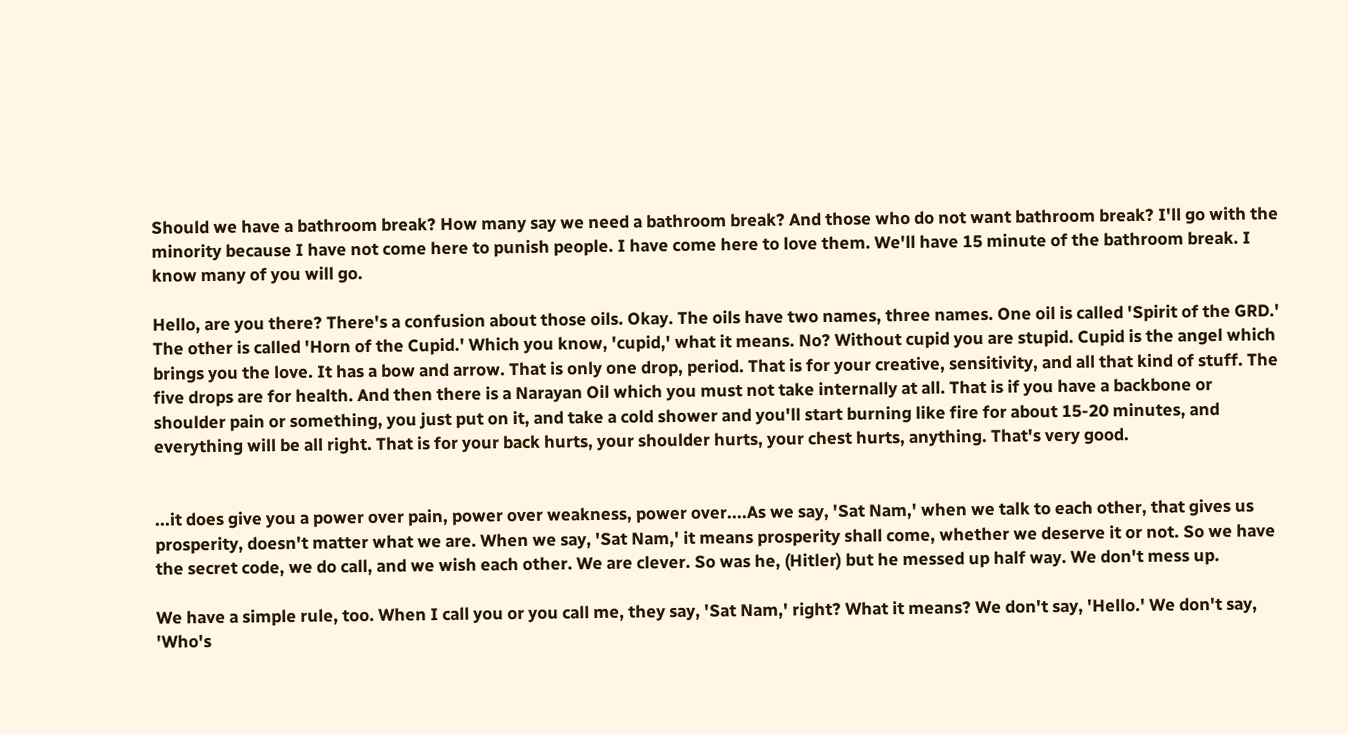Should we have a bathroom break? How many say we need a bathroom break? And those who do not want bathroom break? I'll go with the minority because I have not come here to punish people. I have come here to love them. We'll have 15 minute of the bathroom break. I know many of you will go.

Hello, are you there? There's a confusion about those oils. Okay. The oils have two names, three names. One oil is called 'Spirit of the GRD.' The other is called 'Horn of the Cupid.' Which you know, 'cupid,' what it means. No? Without cupid you are stupid. Cupid is the angel which brings you the love. It has a bow and arrow. That is only one drop, period. That is for your creative, sensitivity, and all that kind of stuff. The five drops are for health. And then there is a Narayan Oil which you must not take internally at all. That is if you have a backbone or shoulder pain or something, you just put on it, and take a cold shower and you'll start burning like fire for about 15-20 minutes, and everything will be all right. That is for your back hurts, your shoulder hurts, your chest hurts, anything. That's very good.


...it does give you a power over pain, power over weakness, power over....As we say, 'Sat Nam,' when we talk to each other, that gives us prosperity, doesn't matter what we are. When we say, 'Sat Nam,' it means prosperity shall come, whether we deserve it or not. So we have the secret code, we do call, and we wish each other. We are clever. So was he, (Hitler) but he messed up half way. We don't mess up.

We have a simple rule, too. When I call you or you call me, they say, 'Sat Nam,' right? What it means? We don't say, 'Hello.' We don't say, 'Who's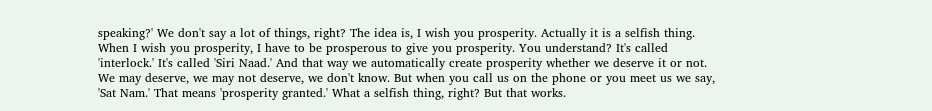speaking?' We don't say a lot of things, right? The idea is, I wish you prosperity. Actually it is a selfish thing. When I wish you prosperity, I have to be prosperous to give you prosperity. You understand? It's called 'interlock.' It's called 'Siri Naad.' And that way we automatically create prosperity whether we deserve it or not. We may deserve, we may not deserve, we don't know. But when you call us on the phone or you meet us we say, 'Sat Nam.' That means 'prosperity granted.' What a selfish thing, right? But that works.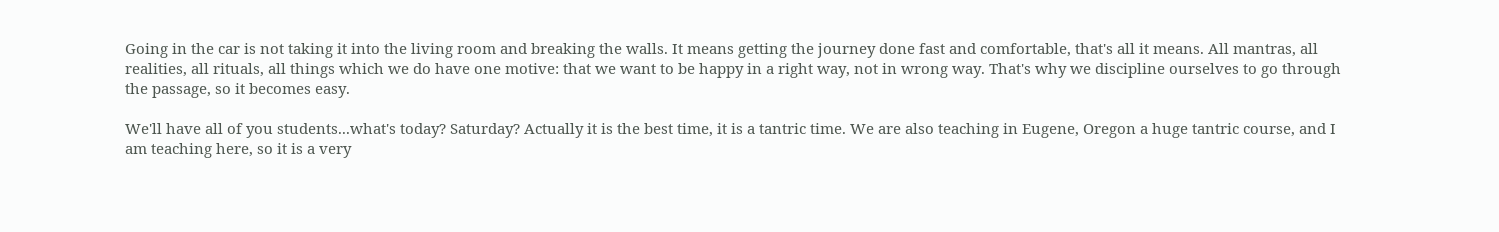Going in the car is not taking it into the living room and breaking the walls. It means getting the journey done fast and comfortable, that's all it means. All mantras, all realities, all rituals, all things which we do have one motive: that we want to be happy in a right way, not in wrong way. That's why we discipline ourselves to go through the passage, so it becomes easy.

We'll have all of you students...what's today? Saturday? Actually it is the best time, it is a tantric time. We are also teaching in Eugene, Oregon a huge tantric course, and I am teaching here, so it is a very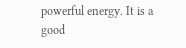powerful energy. It is a good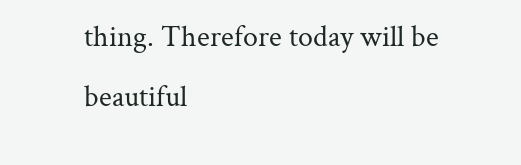thing. Therefore today will be beautiful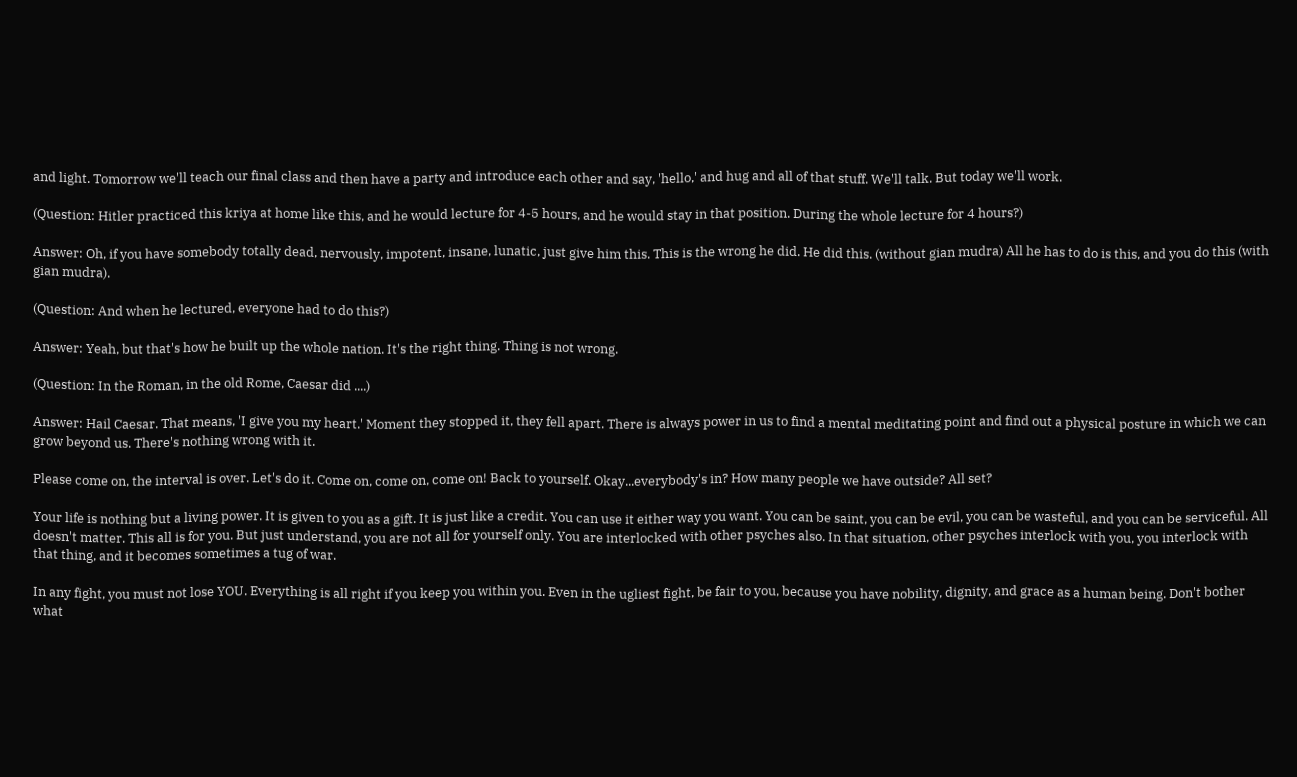and light. Tomorrow we'll teach our final class and then have a party and introduce each other and say, 'hello,' and hug and all of that stuff. We'll talk. But today we'll work.

(Question: Hitler practiced this kriya at home like this, and he would lecture for 4-5 hours, and he would stay in that position. During the whole lecture for 4 hours?)

Answer: Oh, if you have somebody totally dead, nervously, impotent, insane, lunatic, just give him this. This is the wrong he did. He did this. (without gian mudra) All he has to do is this, and you do this (with gian mudra).

(Question: And when he lectured, everyone had to do this?)

Answer: Yeah, but that's how he built up the whole nation. It's the right thing. Thing is not wrong.

(Question: In the Roman, in the old Rome, Caesar did ....)

Answer: Hail Caesar. That means, 'I give you my heart.' Moment they stopped it, they fell apart. There is always power in us to find a mental meditating point and find out a physical posture in which we can grow beyond us. There's nothing wrong with it.

Please come on, the interval is over. Let's do it. Come on, come on, come on! Back to yourself. Okay...everybody's in? How many people we have outside? All set?

Your life is nothing but a living power. It is given to you as a gift. It is just like a credit. You can use it either way you want. You can be saint, you can be evil, you can be wasteful, and you can be serviceful. All doesn't matter. This all is for you. But just understand, you are not all for yourself only. You are interlocked with other psyches also. In that situation, other psyches interlock with you, you interlock with that thing, and it becomes sometimes a tug of war.

In any fight, you must not lose YOU. Everything is all right if you keep you within you. Even in the ugliest fight, be fair to you, because you have nobility, dignity, and grace as a human being. Don't bother what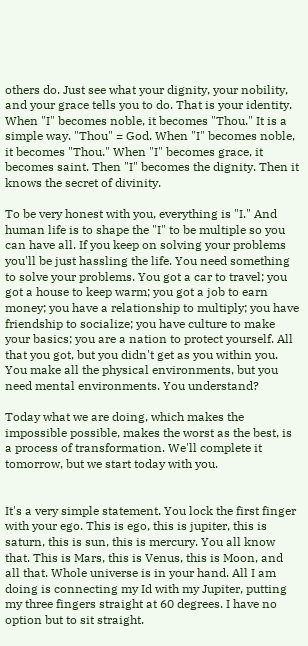others do. Just see what your dignity, your nobility, and your grace tells you to do. That is your identity. When "I" becomes noble, it becomes "Thou." It is a simple way. "Thou" = God. When "I" becomes noble, it becomes "Thou." When "I" becomes grace, it becomes saint. Then "I" becomes the dignity. Then it knows the secret of divinity.

To be very honest with you, everything is "I." And human life is to shape the "I" to be multiple so you can have all. If you keep on solving your problems you'll be just hassling the life. You need something to solve your problems. You got a car to travel; you got a house to keep warm; you got a job to earn money; you have a relationship to multiply; you have friendship to socialize; you have culture to make your basics; you are a nation to protect yourself. All that you got, but you didn't get as you within you. You make all the physical environments, but you need mental environments. You understand?

Today what we are doing, which makes the impossible possible, makes the worst as the best, is a process of transformation. We'll complete it tomorrow, but we start today with you.


It's a very simple statement. You lock the first finger with your ego. This is ego, this is jupiter, this is saturn, this is sun, this is mercury. You all know that. This is Mars, this is Venus, this is Moon, and all that. Whole universe is in your hand. All I am doing is connecting my Id with my Jupiter, putting my three fingers straight at 60 degrees. I have no option but to sit straight.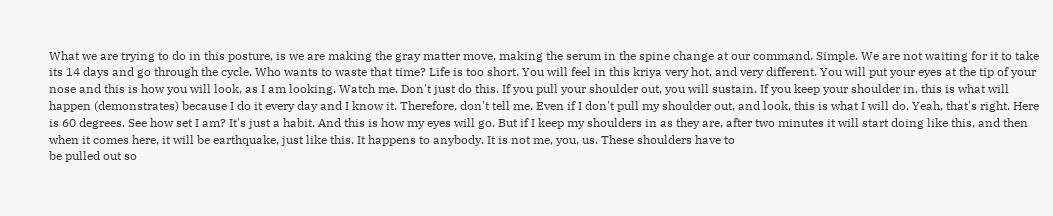What we are trying to do in this posture, is we are making the gray matter move, making the serum in the spine change at our command. Simple. We are not waiting for it to take its 14 days and go through the cycle. Who wants to waste that time? Life is too short. You will feel in this kriya very hot, and very different. You will put your eyes at the tip of your nose and this is how you will look, as I am looking. Watch me. Don't just do this. If you pull your shoulder out, you will sustain. If you keep your shoulder in, this is what will happen (demonstrates) because I do it every day and I know it. Therefore, don't tell me. Even if I don't pull my shoulder out, and look, this is what I will do. Yeah, that's right. Here is 60 degrees. See how set I am? It's just a habit. And this is how my eyes will go. But if I keep my shoulders in as they are, after two minutes it will start doing like this, and then when it comes here, it will be earthquake, just like this. It happens to anybody. It is not me, you, us. These shoulders have to
be pulled out so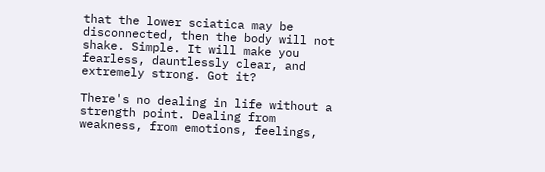that the lower sciatica may be disconnected, then the body will not shake. Simple. It will make you fearless, dauntlessly clear, and extremely strong. Got it?

There's no dealing in life without a strength point. Dealing from weakness, from emotions, feelings,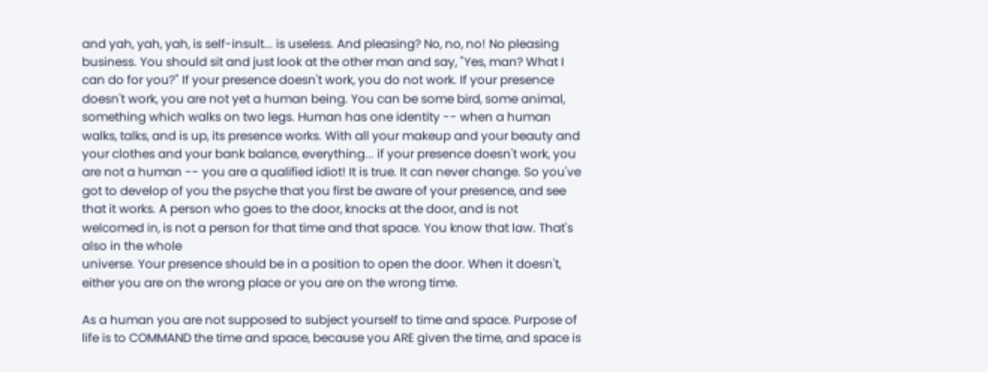and yah, yah, yah, is self-insult... is useless. And pleasing? No, no, no! No pleasing business. You should sit and just look at the other man and say, "Yes, man? What I can do for you?" If your presence doesn't work, you do not work. If your presence doesn't work, you are not yet a human being. You can be some bird, some animal, something which walks on two legs. Human has one identity -- when a human walks, talks, and is up, its presence works. With all your makeup and your beauty and your clothes and your bank balance, everything... if your presence doesn't work, you are not a human -- you are a qualified idiot! It is true. It can never change. So you've got to develop of you the psyche that you first be aware of your presence, and see that it works. A person who goes to the door, knocks at the door, and is not welcomed in, is not a person for that time and that space. You know that law. That's also in the whole
universe. Your presence should be in a position to open the door. When it doesn't, either you are on the wrong place or you are on the wrong time.

As a human you are not supposed to subject yourself to time and space. Purpose of life is to COMMAND the time and space, because you ARE given the time, and space is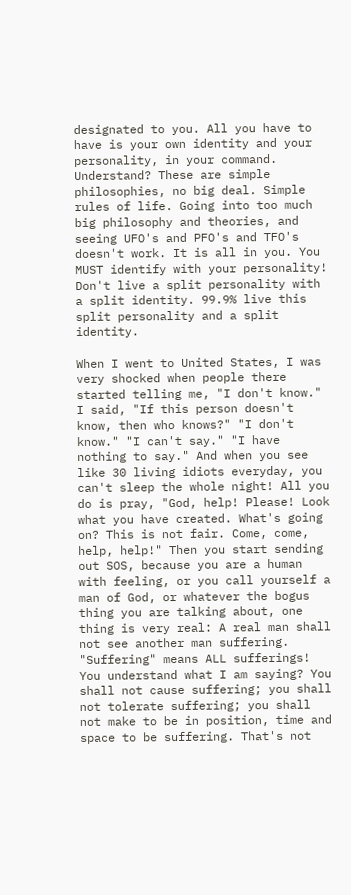designated to you. All you have to have is your own identity and your personality, in your command. Understand? These are simple philosophies, no big deal. Simple rules of life. Going into too much big philosophy and theories, and seeing UFO's and PFO's and TFO's doesn't work. It is all in you. You MUST identify with your personality! Don't live a split personality with a split identity. 99.9% live this split personality and a split identity.

When I went to United States, I was very shocked when people there started telling me, "I don't know." I said, "If this person doesn't know, then who knows?" "I don't know." "I can't say." "I have nothing to say." And when you see like 30 living idiots everyday, you can't sleep the whole night! All you do is pray, "God, help! Please! Look what you have created. What's going on? This is not fair. Come, come, help, help!" Then you start sending out SOS, because you are a human with feeling, or you call yourself a man of God, or whatever the bogus thing you are talking about, one thing is very real: A real man shall not see another man suffering. "Suffering" means ALL sufferings! You understand what I am saying? You shall not cause suffering; you shall not tolerate suffering; you shall not make to be in position, time and space to be suffering. That's not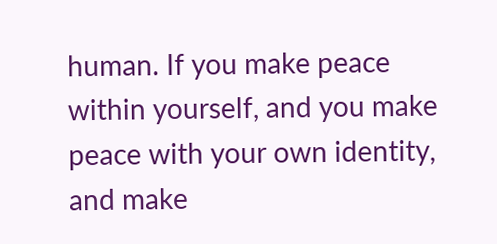human. If you make peace within yourself, and you make peace with your own identity, and make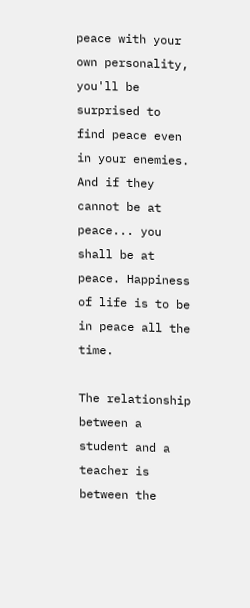peace with your own personality, you'll be
surprised to find peace even in your enemies. And if they cannot be at peace... you shall be at peace. Happiness of life is to be in peace all the time.

The relationship between a student and a teacher is between the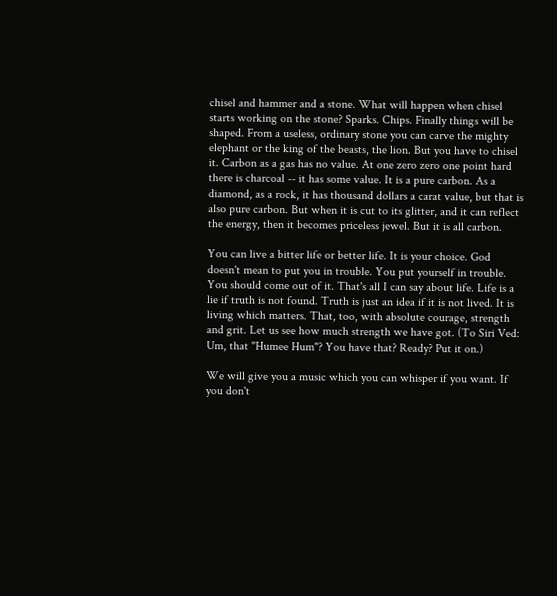chisel and hammer and a stone. What will happen when chisel starts working on the stone? Sparks. Chips. Finally things will be shaped. From a useless, ordinary stone you can carve the mighty elephant or the king of the beasts, the lion. But you have to chisel it. Carbon as a gas has no value. At one zero zero one point hard there is charcoal -- it has some value. It is a pure carbon. As a diamond, as a rock, it has thousand dollars a carat value, but that is also pure carbon. But when it is cut to its glitter, and it can reflect the energy, then it becomes priceless jewel. But it is all carbon.

You can live a bitter life or better life. It is your choice. God doesn't mean to put you in trouble. You put yourself in trouble. You should come out of it. That's all I can say about life. Life is a lie if truth is not found. Truth is just an idea if it is not lived. It is living which matters. That, too, with absolute courage, strength and grit. Let us see how much strength we have got. (To Siri Ved: Um, that "Humee Hum"? You have that? Ready? Put it on.)

We will give you a music which you can whisper if you want. If you don't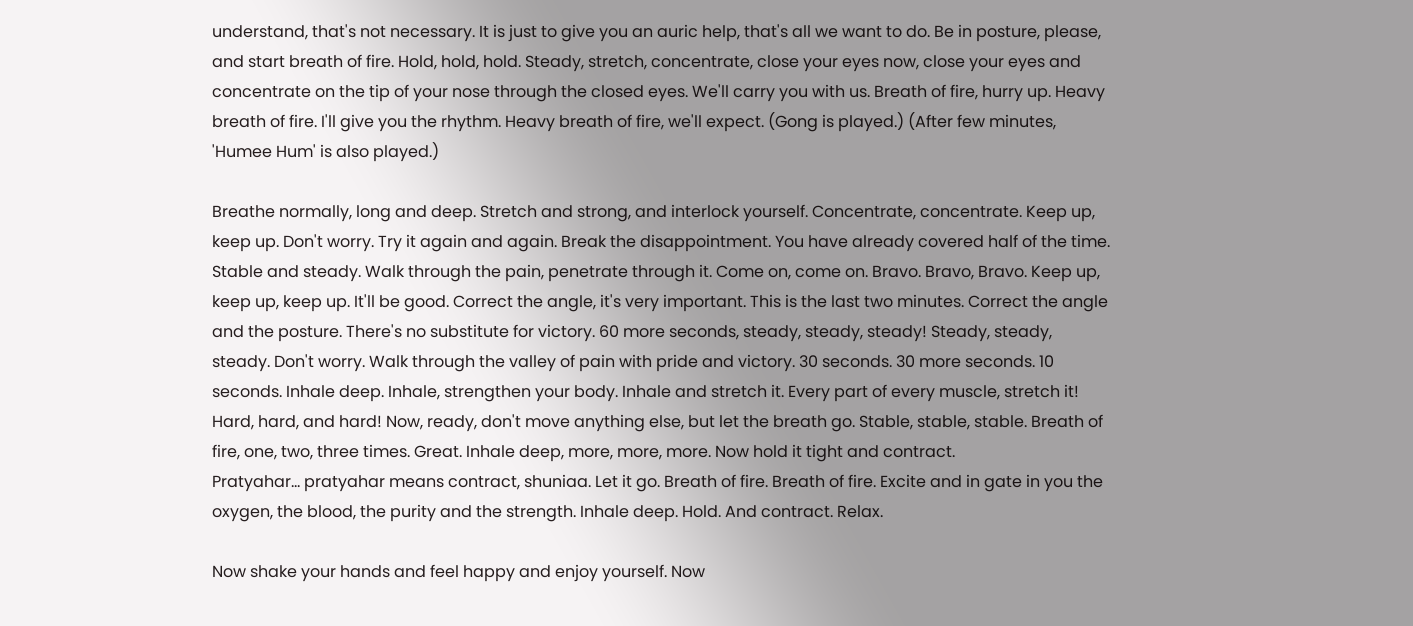understand, that's not necessary. It is just to give you an auric help, that's all we want to do. Be in posture, please, and start breath of fire. Hold, hold, hold. Steady, stretch, concentrate, close your eyes now, close your eyes and concentrate on the tip of your nose through the closed eyes. We'll carry you with us. Breath of fire, hurry up. Heavy breath of fire. I'll give you the rhythm. Heavy breath of fire, we'll expect. (Gong is played.) (After few minutes, 'Humee Hum' is also played.)

Breathe normally, long and deep. Stretch and strong, and interlock yourself. Concentrate, concentrate. Keep up, keep up. Don't worry. Try it again and again. Break the disappointment. You have already covered half of the time. Stable and steady. Walk through the pain, penetrate through it. Come on, come on. Bravo. Bravo, Bravo. Keep up, keep up, keep up. It'll be good. Correct the angle, it's very important. This is the last two minutes. Correct the angle and the posture. There's no substitute for victory. 60 more seconds, steady, steady, steady! Steady, steady, steady. Don't worry. Walk through the valley of pain with pride and victory. 30 seconds. 30 more seconds. 10 seconds. Inhale deep. Inhale, strengthen your body. Inhale and stretch it. Every part of every muscle, stretch it! Hard, hard, and hard! Now, ready, don't move anything else, but let the breath go. Stable, stable, stable. Breath of fire, one, two, three times. Great. Inhale deep, more, more, more. Now hold it tight and contract.
Pratyahar... pratyahar means contract, shuniaa. Let it go. Breath of fire. Breath of fire. Excite and in gate in you the oxygen, the blood, the purity and the strength. Inhale deep. Hold. And contract. Relax.

Now shake your hands and feel happy and enjoy yourself. Now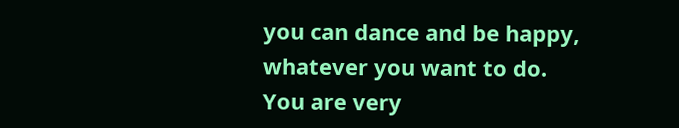you can dance and be happy, whatever you want to do. You are very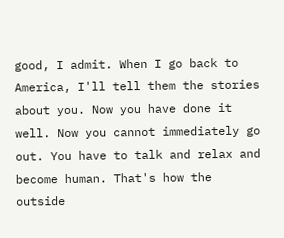good, I admit. When I go back to America, I'll tell them the stories about you. Now you have done it well. Now you cannot immediately go out. You have to talk and relax and become human. That's how the outside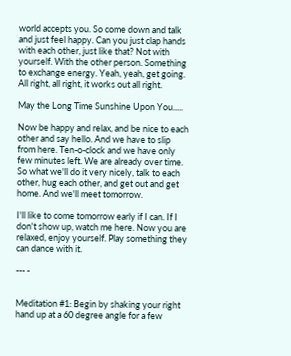world accepts you. So come down and talk and just feel happy. Can you just clap hands with each other, just like that? Not with yourself. With the other person. Something to exchange energy. Yeah, yeah, get going. All right, all right, it works out all right.

May the Long Time Sunshine Upon You.....

Now be happy and relax, and be nice to each other and say hello. And we have to slip from here. Ten-o-clock and we have only few minutes left. We are already over time. So what we'll do it very nicely, talk to each other, hug each other, and get out and get home. And we'll meet tomorrow.

I'll like to come tomorrow early if I can. If I don't show up, watch me here. Now you are relaxed, enjoy yourself. Play something they can dance with it.

--- -


Meditation #1: Begin by shaking your right hand up at a 60 degree angle for a few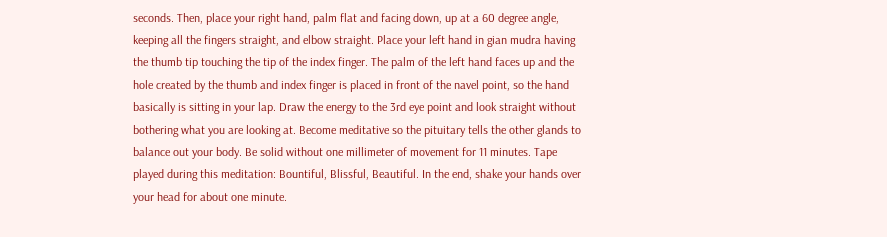seconds. Then, place your right hand, palm flat and facing down, up at a 60 degree angle, keeping all the fingers straight, and elbow straight. Place your left hand in gian mudra having the thumb tip touching the tip of the index finger. The palm of the left hand faces up and the hole created by the thumb and index finger is placed in front of the navel point, so the hand basically is sitting in your lap. Draw the energy to the 3rd eye point and look straight without bothering what you are looking at. Become meditative so the pituitary tells the other glands to balance out your body. Be solid without one millimeter of movement for 11 minutes. Tape played during this meditation: Bountiful, Blissful, Beautiful. In the end, shake your hands over your head for about one minute.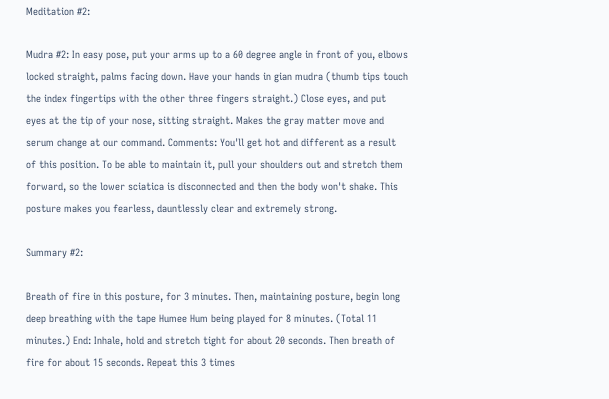Meditation #2:

Mudra #2: In easy pose, put your arms up to a 60 degree angle in front of you, elbows locked straight, palms facing down. Have your hands in gian mudra (thumb tips touch the index fingertips with the other three fingers straight.) Close eyes, and put eyes at the tip of your nose, sitting straight. Makes the gray matter move and serum change at our command. Comments: You'll get hot and different as a result of this position. To be able to maintain it, pull your shoulders out and stretch them forward, so the lower sciatica is disconnected and then the body won't shake. This posture makes you fearless, dauntlessly clear and extremely strong.

Summary #2:

Breath of fire in this posture, for 3 minutes. Then, maintaining posture, begin long deep breathing with the tape Humee Hum being played for 8 minutes. (Total 11 minutes.) End: Inhale, hold and stretch tight for about 20 seconds. Then breath of fire for about 15 seconds. Repeat this 3 times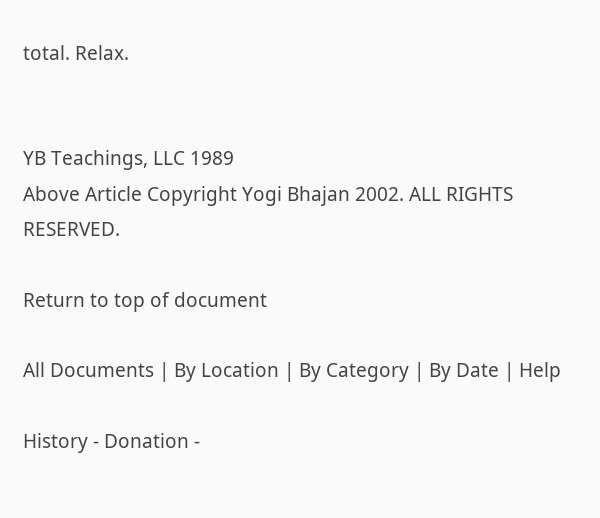total. Relax.


YB Teachings, LLC 1989
Above Article Copyright Yogi Bhajan 2002. ALL RIGHTS RESERVED.

Return to top of document

All Documents | By Location | By Category | By Date | Help

History - Donation -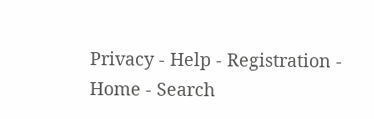Privacy - Help - Registration - Home - Search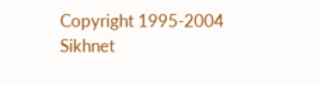Copyright 1995-2004 Sikhnet